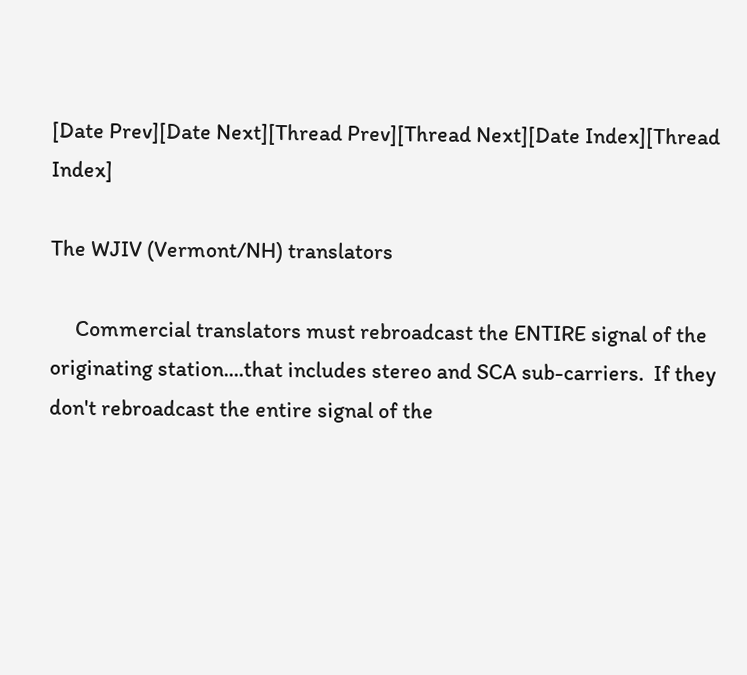[Date Prev][Date Next][Thread Prev][Thread Next][Date Index][Thread Index]

The WJIV (Vermont/NH) translators

     Commercial translators must rebroadcast the ENTIRE signal of the
originating station....that includes stereo and SCA sub-carriers.  If they
don't rebroadcast the entire signal of the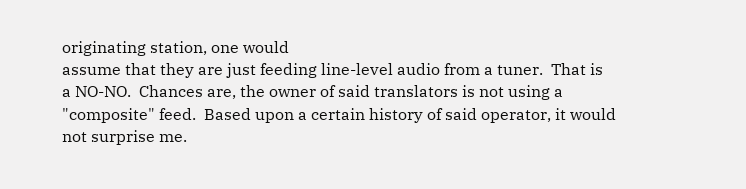originating station, one would
assume that they are just feeding line-level audio from a tuner.  That is
a NO-NO.  Chances are, the owner of said translators is not using a
"composite" feed.  Based upon a certain history of said operator, it would
not surprise me.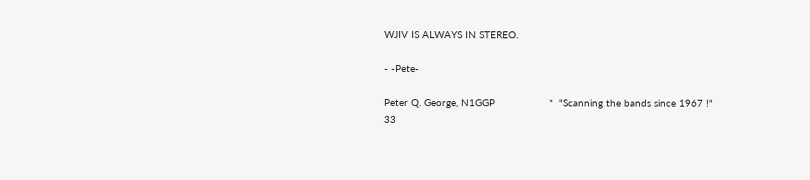WJIV IS ALWAYS IN STEREO.

- -Pete-

Peter Q. George, N1GGP                  *  "Scanning the bands since 1967 !"
33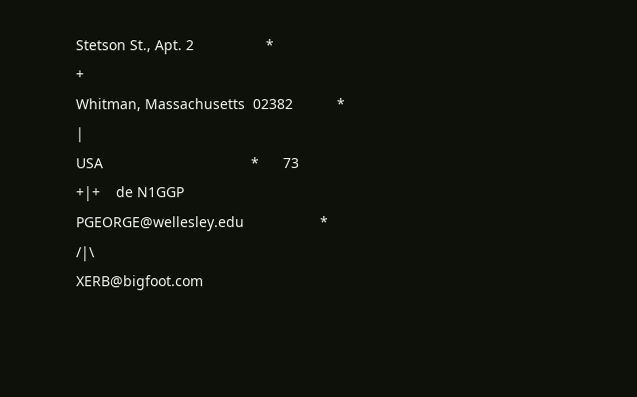Stetson St., Apt. 2                  *                  +
Whitman, Massachusetts  02382           *                  |
USA                                     *      73         +|+    de N1GGP
PGEORGE@wellesley.edu                   *                 /|\
XERB@bigfoot.com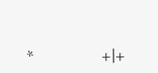*                 +|+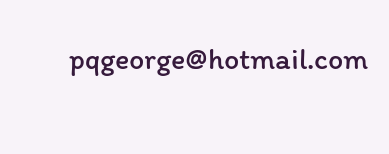pqgeorge@hotmail.com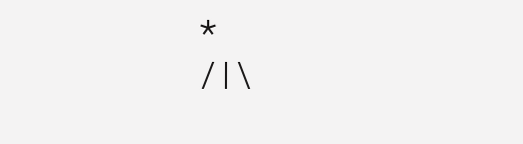*                 /|\